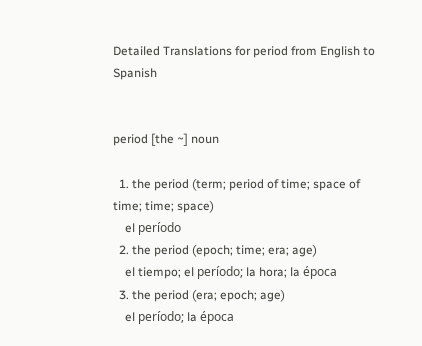Detailed Translations for period from English to Spanish


period [the ~] noun

  1. the period (term; period of time; space of time; time; space)
    el período
  2. the period (epoch; time; era; age)
    el tiempo; el período; la hora; la época
  3. the period (era; epoch; age)
    el período; la época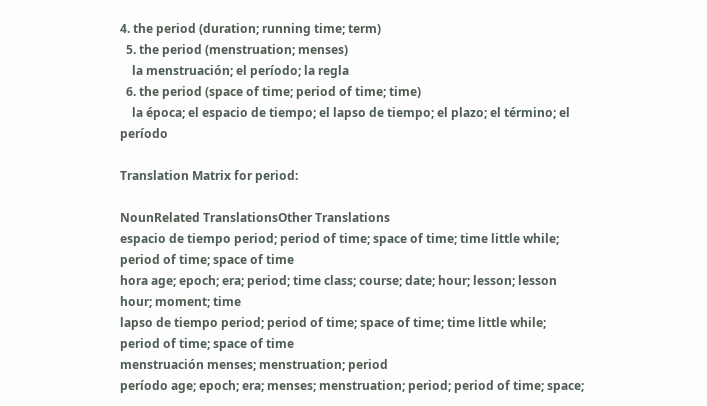4. the period (duration; running time; term)
  5. the period (menstruation; menses)
    la menstruación; el período; la regla
  6. the period (space of time; period of time; time)
    la época; el espacio de tiempo; el lapso de tiempo; el plazo; el término; el período

Translation Matrix for period:

NounRelated TranslationsOther Translations
espacio de tiempo period; period of time; space of time; time little while; period of time; space of time
hora age; epoch; era; period; time class; course; date; hour; lesson; lesson hour; moment; time
lapso de tiempo period; period of time; space of time; time little while; period of time; space of time
menstruación menses; menstruation; period
período age; epoch; era; menses; menstruation; period; period of time; space;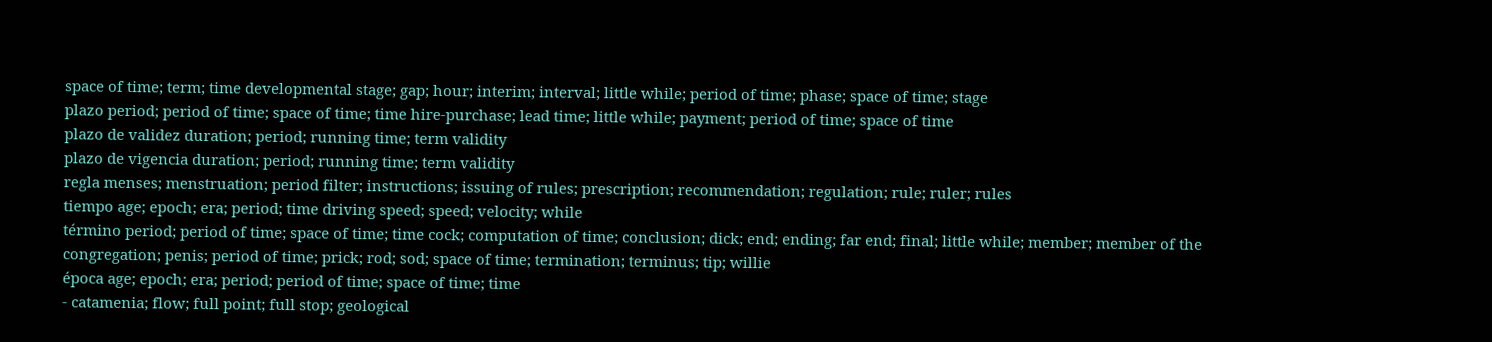space of time; term; time developmental stage; gap; hour; interim; interval; little while; period of time; phase; space of time; stage
plazo period; period of time; space of time; time hire-purchase; lead time; little while; payment; period of time; space of time
plazo de validez duration; period; running time; term validity
plazo de vigencia duration; period; running time; term validity
regla menses; menstruation; period filter; instructions; issuing of rules; prescription; recommendation; regulation; rule; ruler; rules
tiempo age; epoch; era; period; time driving speed; speed; velocity; while
término period; period of time; space of time; time cock; computation of time; conclusion; dick; end; ending; far end; final; little while; member; member of the congregation; penis; period of time; prick; rod; sod; space of time; termination; terminus; tip; willie
época age; epoch; era; period; period of time; space of time; time
- catamenia; flow; full point; full stop; geological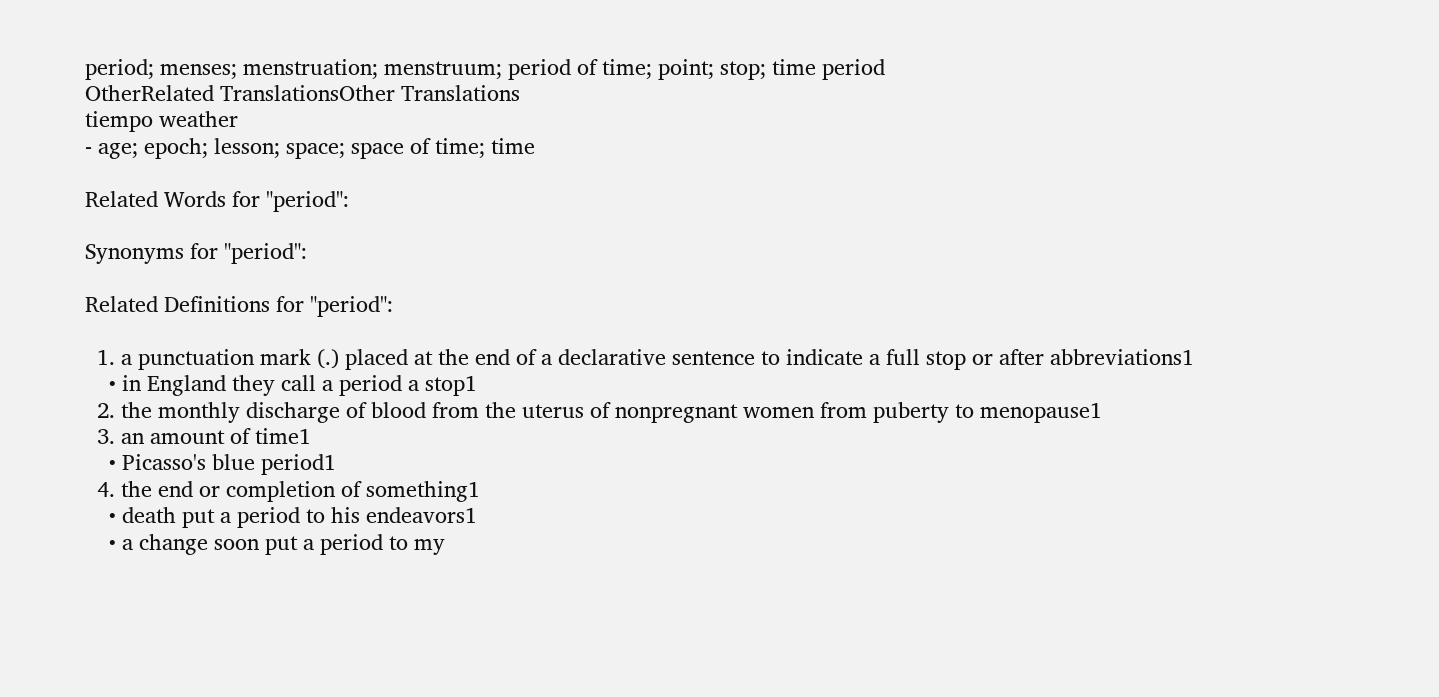period; menses; menstruation; menstruum; period of time; point; stop; time period
OtherRelated TranslationsOther Translations
tiempo weather
- age; epoch; lesson; space; space of time; time

Related Words for "period":

Synonyms for "period":

Related Definitions for "period":

  1. a punctuation mark (.) placed at the end of a declarative sentence to indicate a full stop or after abbreviations1
    • in England they call a period a stop1
  2. the monthly discharge of blood from the uterus of nonpregnant women from puberty to menopause1
  3. an amount of time1
    • Picasso's blue period1
  4. the end or completion of something1
    • death put a period to his endeavors1
    • a change soon put a period to my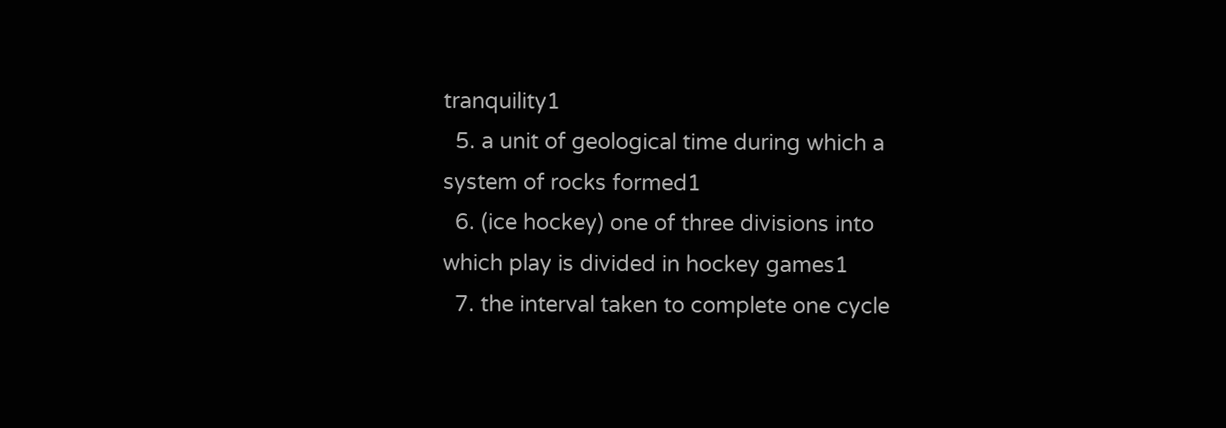tranquility1
  5. a unit of geological time during which a system of rocks formed1
  6. (ice hockey) one of three divisions into which play is divided in hockey games1
  7. the interval taken to complete one cycle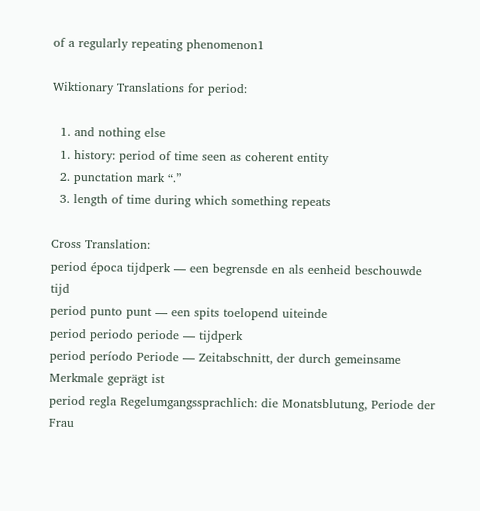of a regularly repeating phenomenon1

Wiktionary Translations for period:

  1. and nothing else
  1. history: period of time seen as coherent entity
  2. punctation mark “.”
  3. length of time during which something repeats

Cross Translation:
period época tijdperk — een begrensde en als eenheid beschouwde tijd
period punto punt — een spits toelopend uiteinde
period periodo periode — tijdperk
period período Periode — Zeitabschnitt, der durch gemeinsame Merkmale geprägt ist
period regla Regelumgangssprachlich: die Monatsblutung, Periode der Frau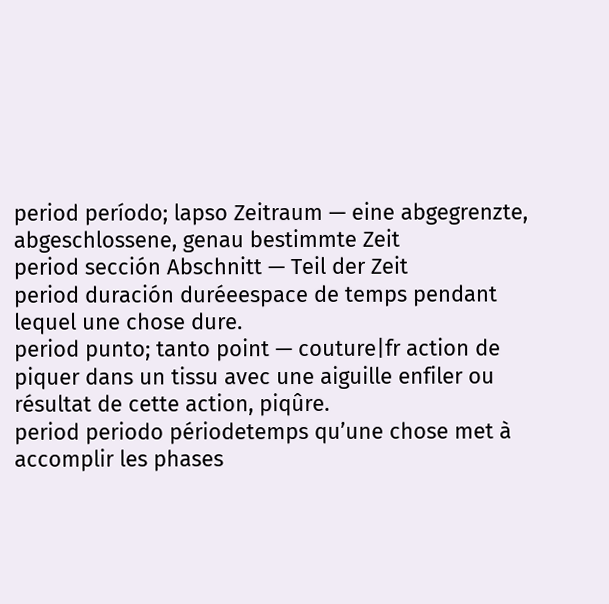period período; lapso Zeitraum — eine abgegrenzte, abgeschlossene, genau bestimmte Zeit
period sección Abschnitt — Teil der Zeit
period duración duréeespace de temps pendant lequel une chose dure.
period punto; tanto point — couture|fr action de piquer dans un tissu avec une aiguille enfiler ou résultat de cette action, piqûre.
period periodo périodetemps qu’une chose met à accomplir les phases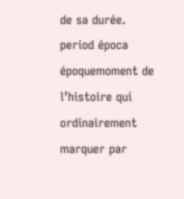de sa durée.
period época époquemoment de l’histoire qui ordinairement marquer par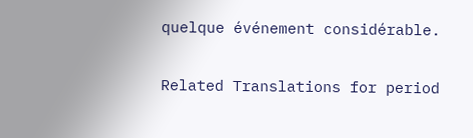quelque événement considérable.

Related Translations for period